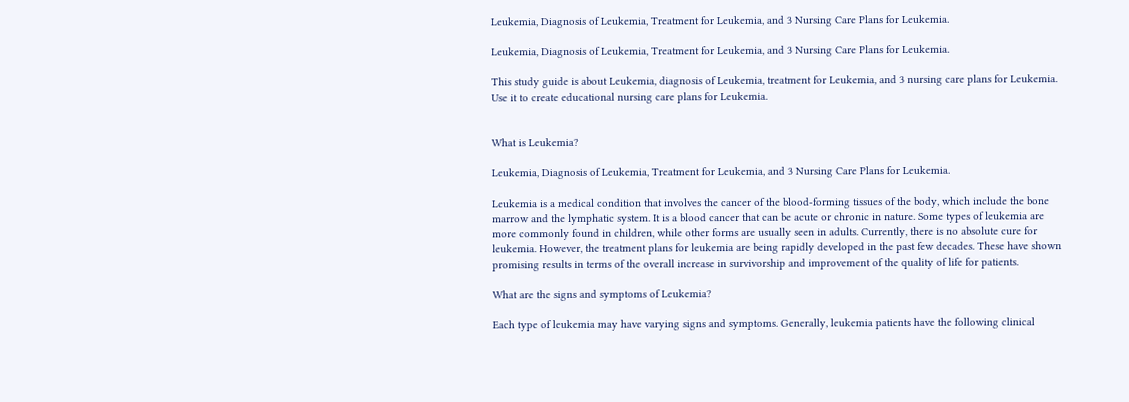Leukemia, Diagnosis of Leukemia, Treatment for Leukemia, and 3 Nursing Care Plans for Leukemia.

Leukemia, Diagnosis of Leukemia, Treatment for Leukemia, and 3 Nursing Care Plans for Leukemia.

This study guide is about Leukemia, diagnosis of Leukemia, treatment for Leukemia, and 3 nursing care plans for Leukemia. Use it to create educational nursing care plans for Leukemia.


What is Leukemia?

Leukemia, Diagnosis of Leukemia, Treatment for Leukemia, and 3 Nursing Care Plans for Leukemia.

Leukemia is a medical condition that involves the cancer of the blood-forming tissues of the body, which include the bone marrow and the lymphatic system. It is a blood cancer that can be acute or chronic in nature. Some types of leukemia are more commonly found in children, while other forms are usually seen in adults. Currently, there is no absolute cure for leukemia. However, the treatment plans for leukemia are being rapidly developed in the past few decades. These have shown promising results in terms of the overall increase in survivorship and improvement of the quality of life for patients.

What are the signs and symptoms of Leukemia?

Each type of leukemia may have varying signs and symptoms. Generally, leukemia patients have the following clinical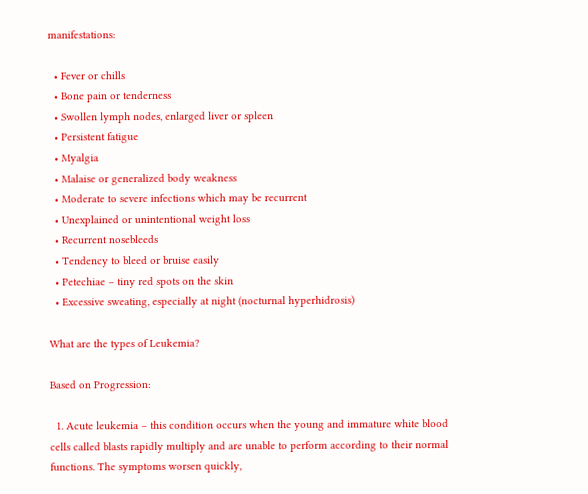manifestations:

  • Fever or chills
  • Bone pain or tenderness
  • Swollen lymph nodes, enlarged liver or spleen
  • Persistent fatigue
  • Myalgia
  • Malaise or generalized body weakness
  • Moderate to severe infections which may be recurrent
  • Unexplained or unintentional weight loss
  • Recurrent nosebleeds
  • Tendency to bleed or bruise easily
  • Petechiae – tiny red spots on the skin
  • Excessive sweating, especially at night (nocturnal hyperhidrosis)

What are the types of Leukemia?

Based on Progression:

  1. Acute leukemia – this condition occurs when the young and immature white blood cells called blasts rapidly multiply and are unable to perform according to their normal functions. The symptoms worsen quickly,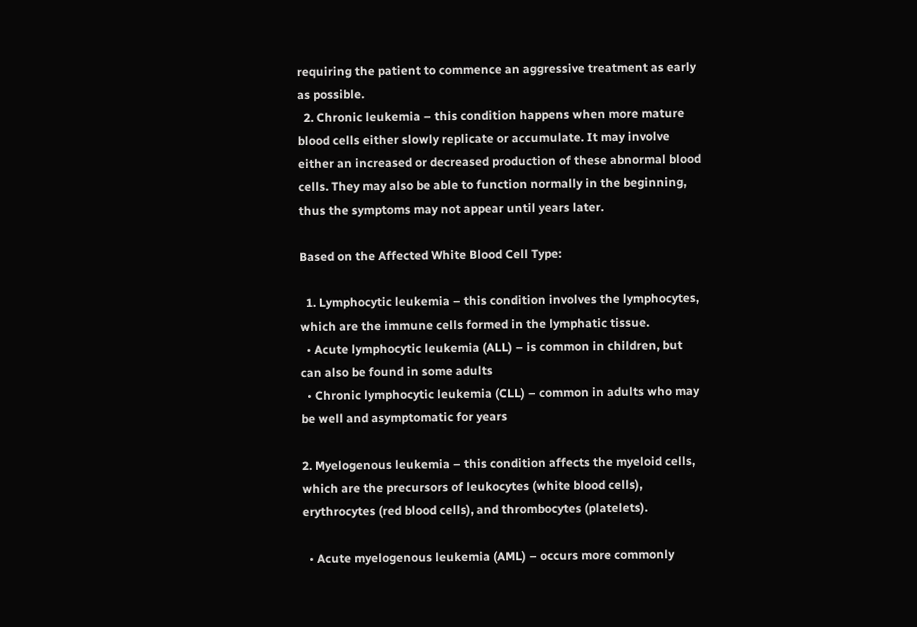requiring the patient to commence an aggressive treatment as early as possible.
  2. Chronic leukemia – this condition happens when more mature blood cells either slowly replicate or accumulate. It may involve either an increased or decreased production of these abnormal blood cells. They may also be able to function normally in the beginning, thus the symptoms may not appear until years later.

Based on the Affected White Blood Cell Type:

  1. Lymphocytic leukemia – this condition involves the lymphocytes, which are the immune cells formed in the lymphatic tissue.
  • Acute lymphocytic leukemia (ALL) – is common in children, but can also be found in some adults
  • Chronic lymphocytic leukemia (CLL) – common in adults who may be well and asymptomatic for years

2. Myelogenous leukemia – this condition affects the myeloid cells, which are the precursors of leukocytes (white blood cells), erythrocytes (red blood cells), and thrombocytes (platelets).

  • Acute myelogenous leukemia (AML) – occurs more commonly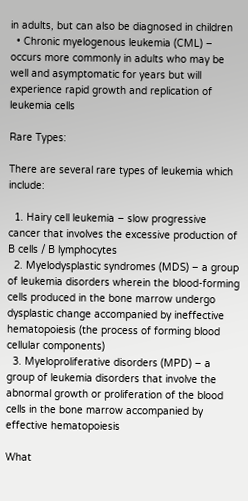in adults, but can also be diagnosed in children
  • Chronic myelogenous leukemia (CML) – occurs more commonly in adults who may be well and asymptomatic for years but will experience rapid growth and replication of leukemia cells

Rare Types:

There are several rare types of leukemia which include:

  1. Hairy cell leukemia – slow progressive cancer that involves the excessive production of B cells / B lymphocytes
  2. Myelodysplastic syndromes (MDS) – a group of leukemia disorders wherein the blood-forming cells produced in the bone marrow undergo dysplastic change accompanied by ineffective hematopoiesis (the process of forming blood cellular components)
  3. Myeloproliferative disorders (MPD) – a group of leukemia disorders that involve the abnormal growth or proliferation of the blood cells in the bone marrow accompanied by effective hematopoiesis

What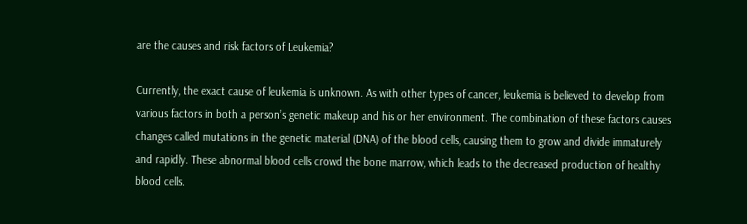are the causes and risk factors of Leukemia?

Currently, the exact cause of leukemia is unknown. As with other types of cancer, leukemia is believed to develop from various factors in both a person’s genetic makeup and his or her environment. The combination of these factors causes changes called mutations in the genetic material (DNA) of the blood cells, causing them to grow and divide immaturely and rapidly. These abnormal blood cells crowd the bone marrow, which leads to the decreased production of healthy blood cells.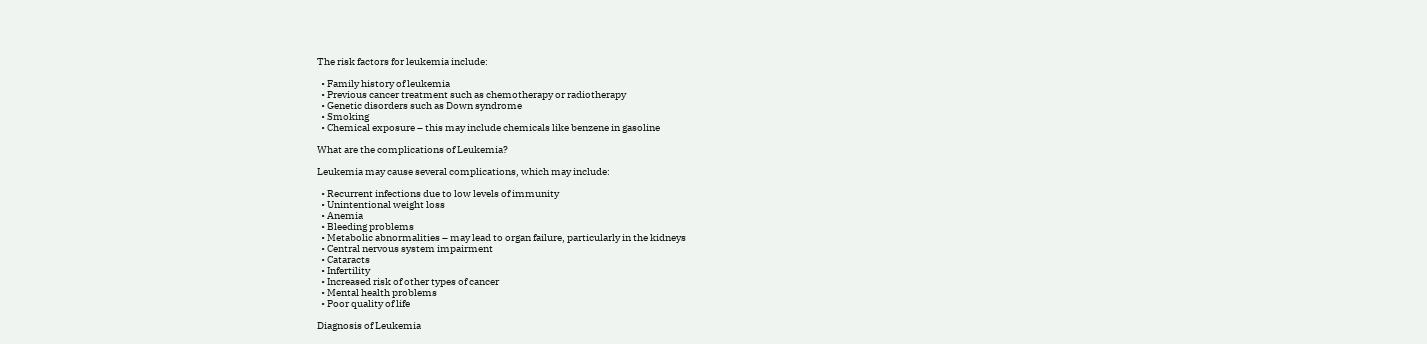The risk factors for leukemia include:

  • Family history of leukemia
  • Previous cancer treatment such as chemotherapy or radiotherapy
  • Genetic disorders such as Down syndrome
  • Smoking
  • Chemical exposure – this may include chemicals like benzene in gasoline

What are the complications of Leukemia?

Leukemia may cause several complications, which may include:

  • Recurrent infections due to low levels of immunity
  • Unintentional weight loss
  • Anemia
  • Bleeding problems
  • Metabolic abnormalities – may lead to organ failure, particularly in the kidneys
  • Central nervous system impairment
  • Cataracts
  • Infertility
  • Increased risk of other types of cancer
  • Mental health problems
  • Poor quality of life

Diagnosis of Leukemia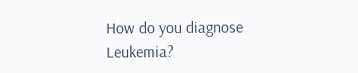How do you diagnose Leukemia?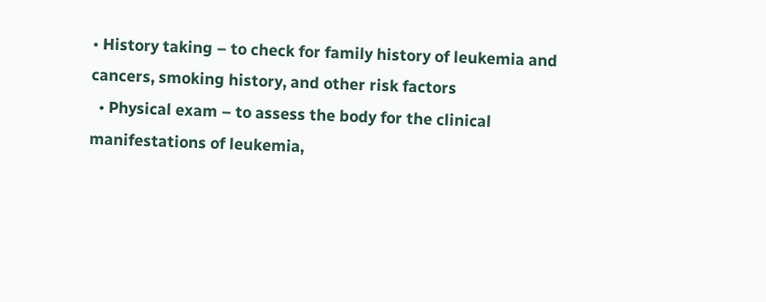• History taking – to check for family history of leukemia and cancers, smoking history, and other risk factors
  • Physical exam – to assess the body for the clinical manifestations of leukemia,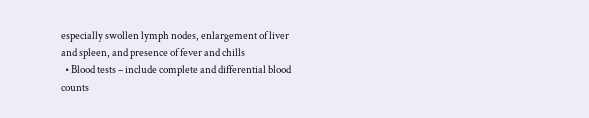especially swollen lymph nodes, enlargement of liver and spleen, and presence of fever and chills
  • Blood tests – include complete and differential blood counts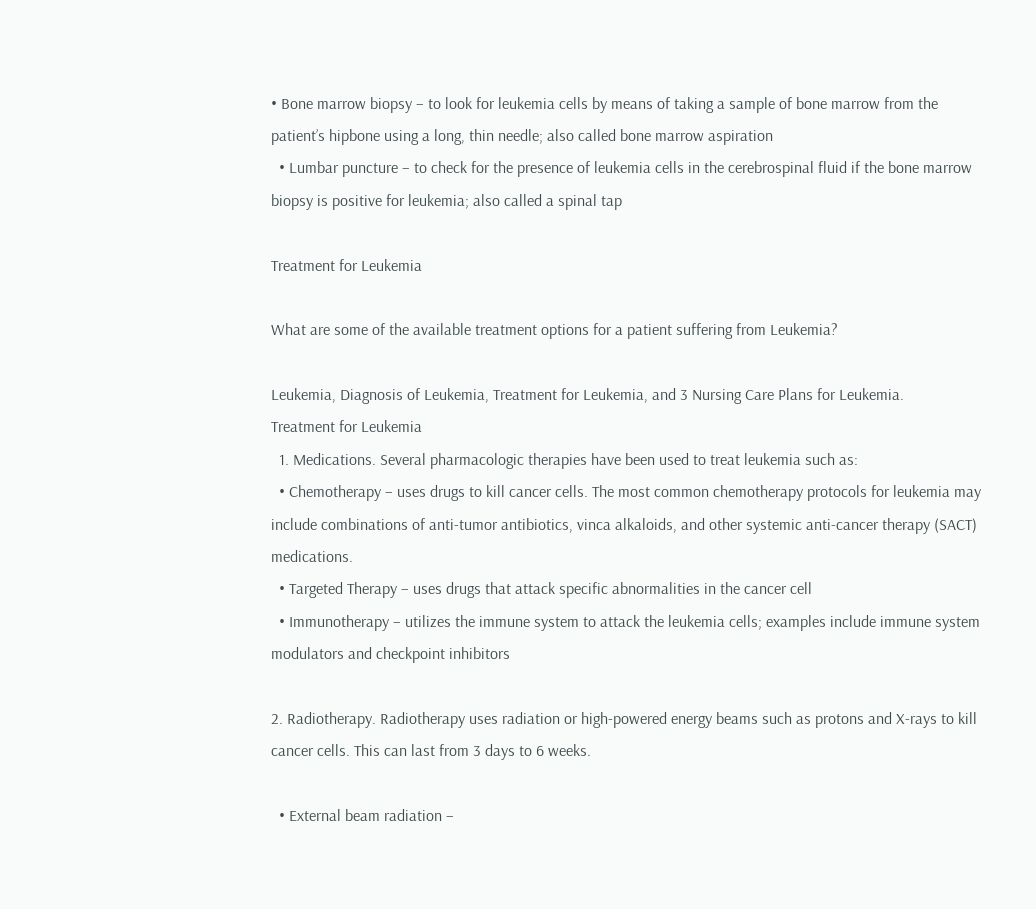• Bone marrow biopsy – to look for leukemia cells by means of taking a sample of bone marrow from the patient’s hipbone using a long, thin needle; also called bone marrow aspiration
  • Lumbar puncture – to check for the presence of leukemia cells in the cerebrospinal fluid if the bone marrow biopsy is positive for leukemia; also called a spinal tap

Treatment for Leukemia

What are some of the available treatment options for a patient suffering from Leukemia?

Leukemia, Diagnosis of Leukemia, Treatment for Leukemia, and 3 Nursing Care Plans for Leukemia.
Treatment for Leukemia
  1. Medications. Several pharmacologic therapies have been used to treat leukemia such as:
  • Chemotherapy – uses drugs to kill cancer cells. The most common chemotherapy protocols for leukemia may include combinations of anti-tumor antibiotics, vinca alkaloids, and other systemic anti-cancer therapy (SACT) medications.
  • Targeted Therapy – uses drugs that attack specific abnormalities in the cancer cell
  • Immunotherapy – utilizes the immune system to attack the leukemia cells; examples include immune system modulators and checkpoint inhibitors

2. Radiotherapy. Radiotherapy uses radiation or high-powered energy beams such as protons and X-rays to kill cancer cells. This can last from 3 days to 6 weeks.

  • External beam radiation –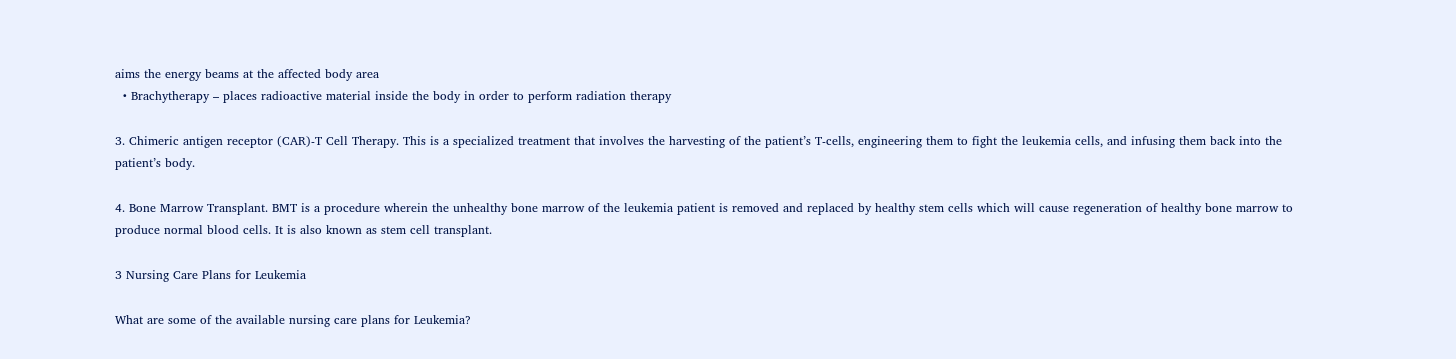aims the energy beams at the affected body area
  • Brachytherapy – places radioactive material inside the body in order to perform radiation therapy

3. Chimeric antigen receptor (CAR)-T Cell Therapy. This is a specialized treatment that involves the harvesting of the patient’s T-cells, engineering them to fight the leukemia cells, and infusing them back into the patient’s body.

4. Bone Marrow Transplant. BMT is a procedure wherein the unhealthy bone marrow of the leukemia patient is removed and replaced by healthy stem cells which will cause regeneration of healthy bone marrow to produce normal blood cells. It is also known as stem cell transplant.

3 Nursing Care Plans for Leukemia

What are some of the available nursing care plans for Leukemia?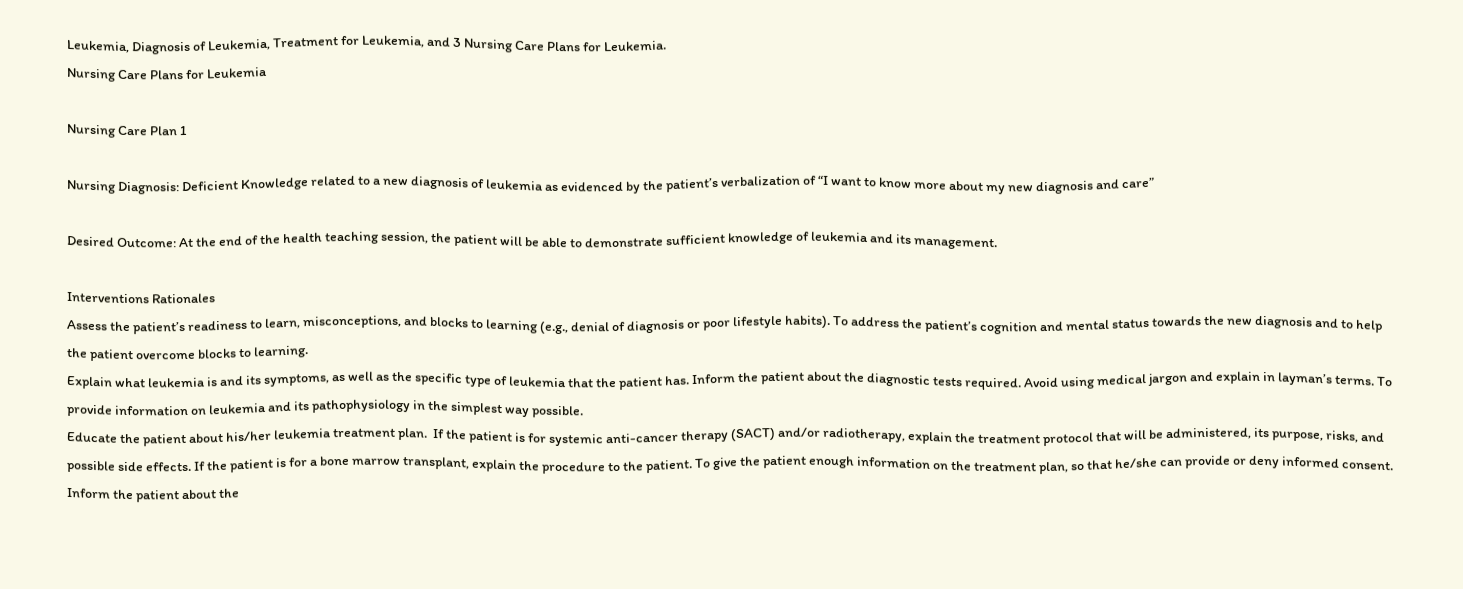Leukemia, Diagnosis of Leukemia, Treatment for Leukemia, and 3 Nursing Care Plans for Leukemia.
Nursing Care Plans for Leukemia

Nursing Care Plan 1

Nursing Diagnosis: Deficient Knowledge related to a new diagnosis of leukemia as evidenced by the patient’s verbalization of “I want to know more about my new diagnosis and care”

Desired Outcome: At the end of the health teaching session, the patient will be able to demonstrate sufficient knowledge of leukemia and its management.

Interventions Rationales
Assess the patient’s readiness to learn, misconceptions, and blocks to learning (e.g., denial of diagnosis or poor lifestyle habits). To address the patient’s cognition and mental status towards the new diagnosis and to help the patient overcome blocks to learning.
Explain what leukemia is and its symptoms, as well as the specific type of leukemia that the patient has. Inform the patient about the diagnostic tests required. Avoid using medical jargon and explain in layman’s terms. To provide information on leukemia and its pathophysiology in the simplest way possible.
Educate the patient about his/her leukemia treatment plan.  If the patient is for systemic anti-cancer therapy (SACT) and/or radiotherapy, explain the treatment protocol that will be administered, its purpose, risks, and possible side effects. If the patient is for a bone marrow transplant, explain the procedure to the patient. To give the patient enough information on the treatment plan, so that he/she can provide or deny informed consent.
Inform the patient about the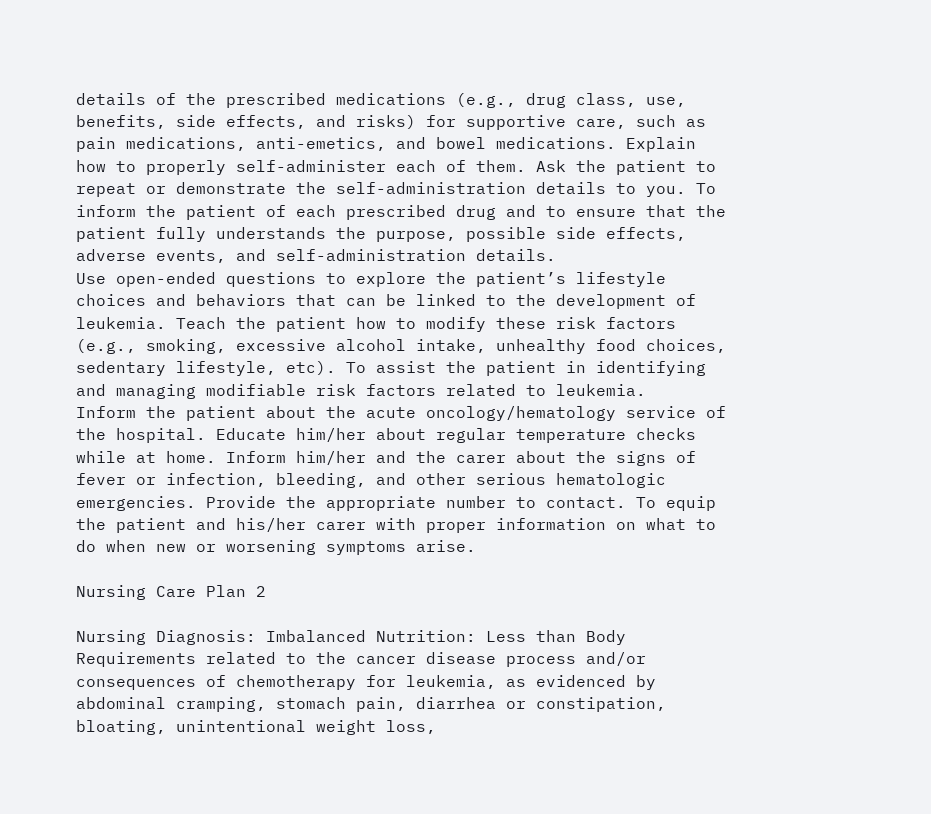details of the prescribed medications (e.g., drug class, use, benefits, side effects, and risks) for supportive care, such as pain medications, anti-emetics, and bowel medications. Explain how to properly self-administer each of them. Ask the patient to repeat or demonstrate the self-administration details to you. To inform the patient of each prescribed drug and to ensure that the patient fully understands the purpose, possible side effects, adverse events, and self-administration details.
Use open-ended questions to explore the patient’s lifestyle choices and behaviors that can be linked to the development of leukemia. Teach the patient how to modify these risk factors (e.g., smoking, excessive alcohol intake, unhealthy food choices, sedentary lifestyle, etc). To assist the patient in identifying and managing modifiable risk factors related to leukemia.
Inform the patient about the acute oncology/hematology service of the hospital. Educate him/her about regular temperature checks while at home. Inform him/her and the carer about the signs of fever or infection, bleeding, and other serious hematologic emergencies. Provide the appropriate number to contact. To equip the patient and his/her carer with proper information on what to do when new or worsening symptoms arise.

Nursing Care Plan 2

Nursing Diagnosis: Imbalanced Nutrition: Less than Body Requirements related to the cancer disease process and/or consequences of chemotherapy for leukemia, as evidenced by abdominal cramping, stomach pain, diarrhea or constipation, bloating, unintentional weight loss,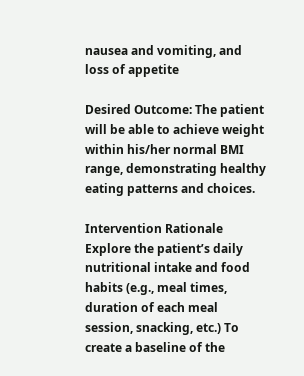nausea and vomiting, and loss of appetite

Desired Outcome: The patient will be able to achieve weight within his/her normal BMI range, demonstrating healthy eating patterns and choices.

Intervention Rationale
Explore the patient’s daily nutritional intake and food habits (e.g., meal times, duration of each meal session, snacking, etc.) To create a baseline of the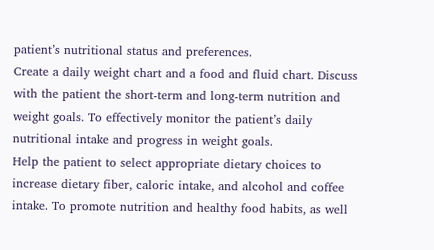patient’s nutritional status and preferences.
Create a daily weight chart and a food and fluid chart. Discuss with the patient the short-term and long-term nutrition and weight goals. To effectively monitor the patient’s daily nutritional intake and progress in weight goals.
Help the patient to select appropriate dietary choices to increase dietary fiber, caloric intake, and alcohol and coffee intake. To promote nutrition and healthy food habits, as well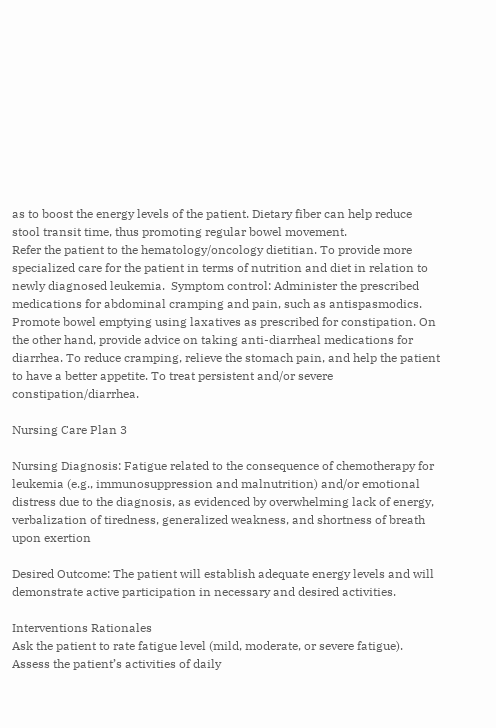as to boost the energy levels of the patient. Dietary fiber can help reduce stool transit time, thus promoting regular bowel movement.
Refer the patient to the hematology/oncology dietitian. To provide more specialized care for the patient in terms of nutrition and diet in relation to newly diagnosed leukemia.  Symptom control: Administer the prescribed medications for abdominal cramping and pain, such as antispasmodics. Promote bowel emptying using laxatives as prescribed for constipation. On the other hand, provide advice on taking anti-diarrheal medications for diarrhea. To reduce cramping, relieve the stomach pain, and help the patient to have a better appetite. To treat persistent and/or severe constipation/diarrhea.

Nursing Care Plan 3

Nursing Diagnosis: Fatigue related to the consequence of chemotherapy for leukemia (e.g., immunosuppression and malnutrition) and/or emotional distress due to the diagnosis, as evidenced by overwhelming lack of energy, verbalization of tiredness, generalized weakness, and shortness of breath upon exertion

Desired Outcome: The patient will establish adequate energy levels and will demonstrate active participation in necessary and desired activities.

Interventions Rationales
Ask the patient to rate fatigue level (mild, moderate, or severe fatigue).     Assess the patient’s activities of daily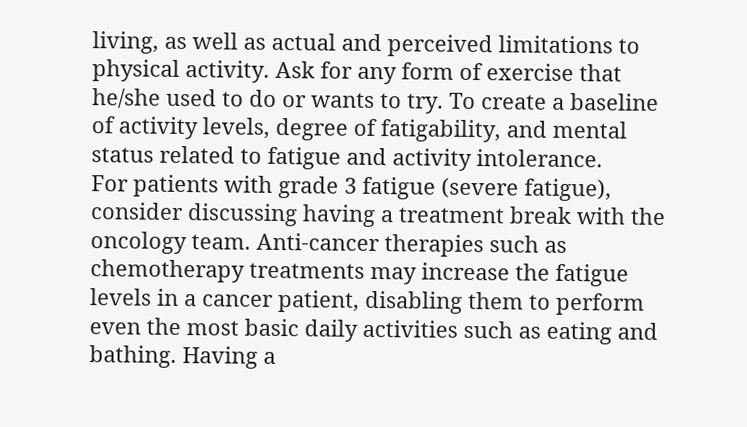living, as well as actual and perceived limitations to physical activity. Ask for any form of exercise that he/she used to do or wants to try. To create a baseline of activity levels, degree of fatigability, and mental status related to fatigue and activity intolerance.
For patients with grade 3 fatigue (severe fatigue), consider discussing having a treatment break with the oncology team. Anti-cancer therapies such as chemotherapy treatments may increase the fatigue levels in a cancer patient, disabling them to perform even the most basic daily activities such as eating and bathing. Having a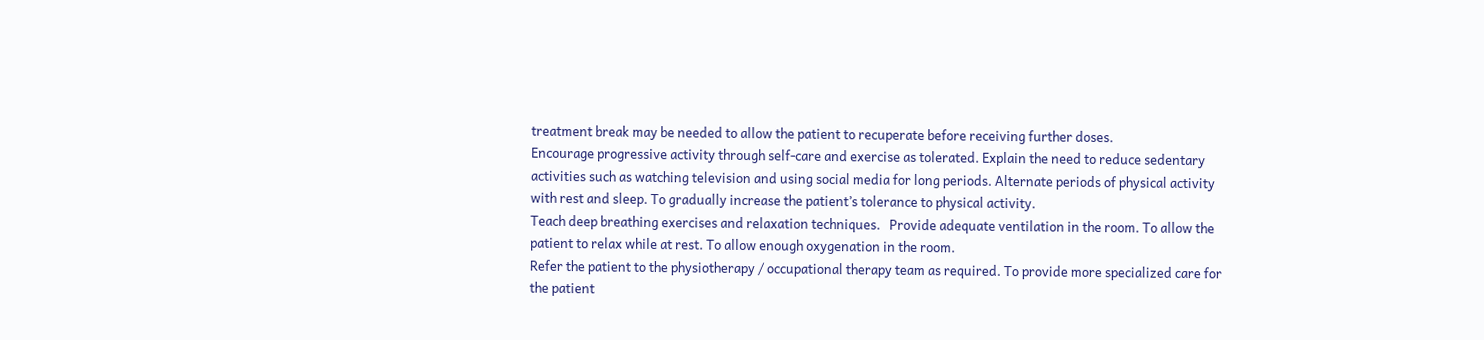treatment break may be needed to allow the patient to recuperate before receiving further doses.
Encourage progressive activity through self-care and exercise as tolerated. Explain the need to reduce sedentary activities such as watching television and using social media for long periods. Alternate periods of physical activity with rest and sleep. To gradually increase the patient’s tolerance to physical activity.
Teach deep breathing exercises and relaxation techniques.   Provide adequate ventilation in the room. To allow the patient to relax while at rest. To allow enough oxygenation in the room.
Refer the patient to the physiotherapy / occupational therapy team as required. To provide more specialized care for the patient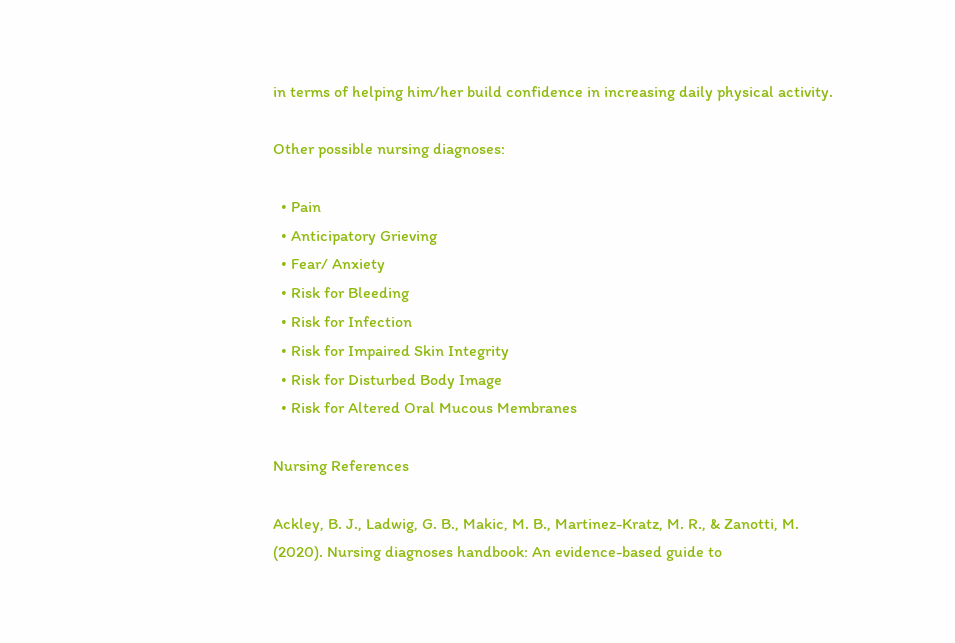in terms of helping him/her build confidence in increasing daily physical activity.

Other possible nursing diagnoses:

  • Pain
  • Anticipatory Grieving
  • Fear/ Anxiety
  • Risk for Bleeding
  • Risk for Infection
  • Risk for Impaired Skin Integrity
  • Risk for Disturbed Body Image
  • Risk for Altered Oral Mucous Membranes

Nursing References

Ackley, B. J., Ladwig, G. B., Makic, M. B., Martinez-Kratz, M. R., & Zanotti, M. (2020). Nursing diagnoses handbook: An evidence-based guide to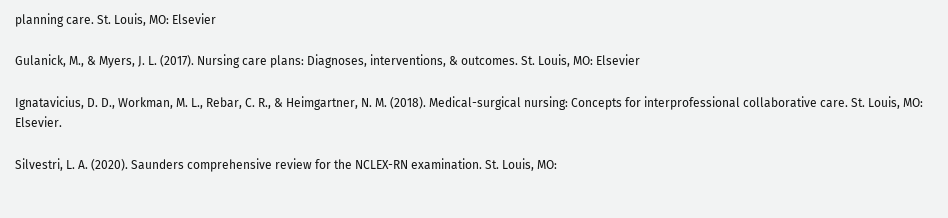planning care. St. Louis, MO: Elsevier

Gulanick, M., & Myers, J. L. (2017). Nursing care plans: Diagnoses, interventions, & outcomes. St. Louis, MO: Elsevier

Ignatavicius, D. D., Workman, M. L., Rebar, C. R., & Heimgartner, N. M. (2018). Medical-surgical nursing: Concepts for interprofessional collaborative care. St. Louis, MO: Elsevier.

Silvestri, L. A. (2020). Saunders comprehensive review for the NCLEX-RN examination. St. Louis, MO: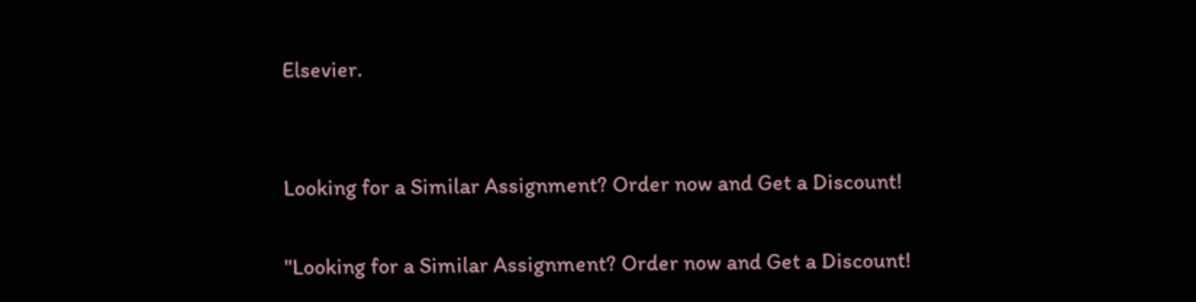Elsevier.


Looking for a Similar Assignment? Order now and Get a Discount!

"Looking for a Similar Assignment? Order now and Get a Discount!